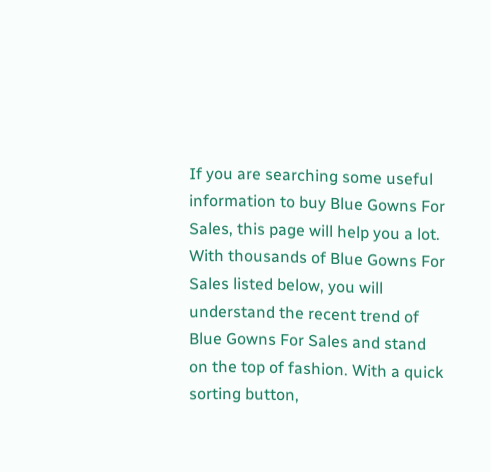If you are searching some useful information to buy Blue Gowns For Sales, this page will help you a lot. With thousands of Blue Gowns For Sales listed below, you will understand the recent trend of Blue Gowns For Sales and stand on the top of fashion. With a quick sorting button,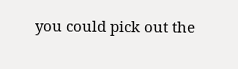you could pick out the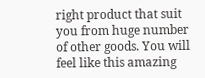right product that suit you from huge number of other goods. You will feel like this amazing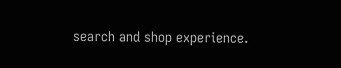search and shop experience.